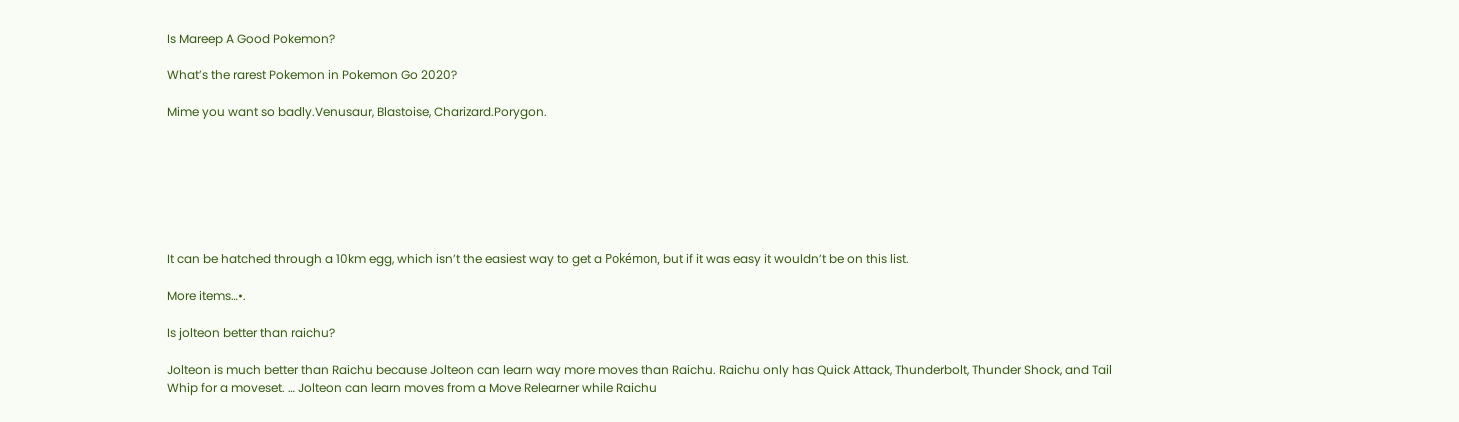Is Mareep A Good Pokemon?

What’s the rarest Pokemon in Pokemon Go 2020?

Mime you want so badly.Venusaur, Blastoise, Charizard.Porygon.







It can be hatched through a 10km egg, which isn’t the easiest way to get a Pokémon, but if it was easy it wouldn’t be on this list.

More items…•.

Is jolteon better than raichu?

Jolteon is much better than Raichu because Jolteon can learn way more moves than Raichu. Raichu only has Quick Attack, Thunderbolt, Thunder Shock, and Tail Whip for a moveset. … Jolteon can learn moves from a Move Relearner while Raichu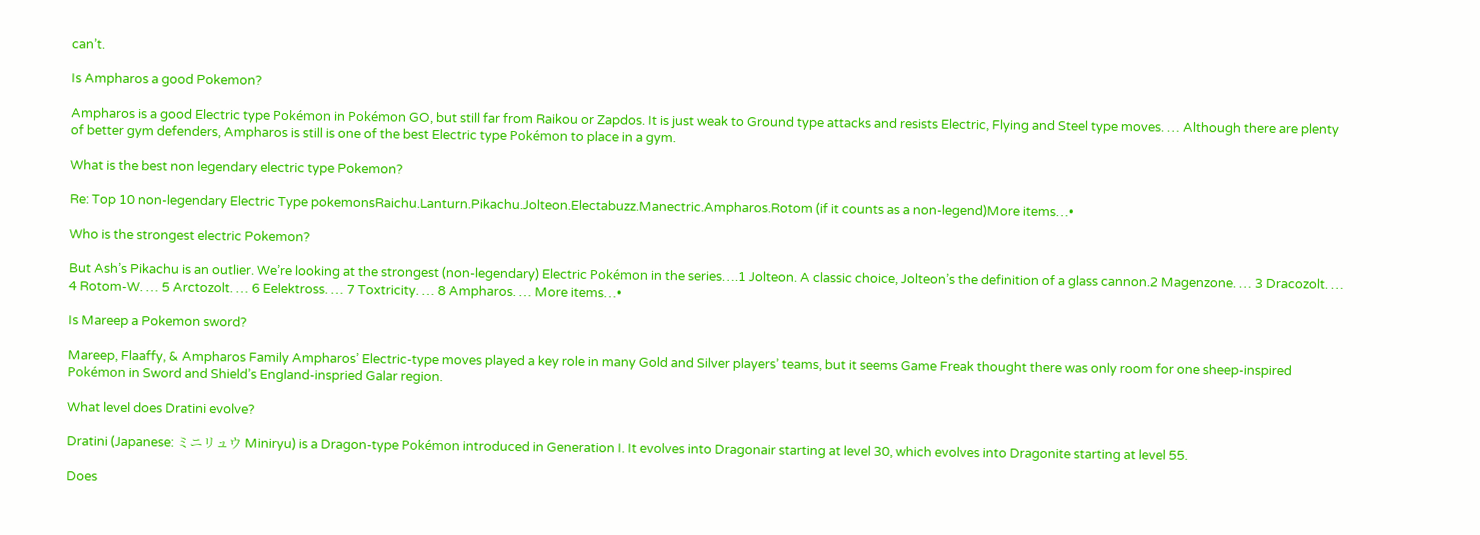can’t.

Is Ampharos a good Pokemon?

Ampharos is a good Electric type Pokémon in Pokémon GO, but still far from Raikou or Zapdos. It is just weak to Ground type attacks and resists Electric, Flying and Steel type moves. … Although there are plenty of better gym defenders, Ampharos is still is one of the best Electric type Pokémon to place in a gym.

What is the best non legendary electric type Pokemon?

Re: Top 10 non-legendary Electric Type pokemonsRaichu.Lanturn.Pikachu.Jolteon.Electabuzz.Manectric.Ampharos.Rotom (if it counts as a non-legend)More items…•

Who is the strongest electric Pokemon?

But Ash’s Pikachu is an outlier. We’re looking at the strongest (non-legendary) Electric Pokémon in the series….1 Jolteon. A classic choice, Jolteon’s the definition of a glass cannon.2 Magenzone. … 3 Dracozolt. … 4 Rotom-W. … 5 Arctozolt. … 6 Eelektross. … 7 Toxtricity. … 8 Ampharos. … More items…•

Is Mareep a Pokemon sword?

Mareep, Flaaffy, & Ampharos Family Ampharos’ Electric-type moves played a key role in many Gold and Silver players’ teams, but it seems Game Freak thought there was only room for one sheep-inspired Pokémon in Sword and Shield’s England-inspried Galar region.

What level does Dratini evolve?

Dratini (Japanese: ミニリュウ Miniryu) is a Dragon-type Pokémon introduced in Generation I. It evolves into Dragonair starting at level 30, which evolves into Dragonite starting at level 55.

Does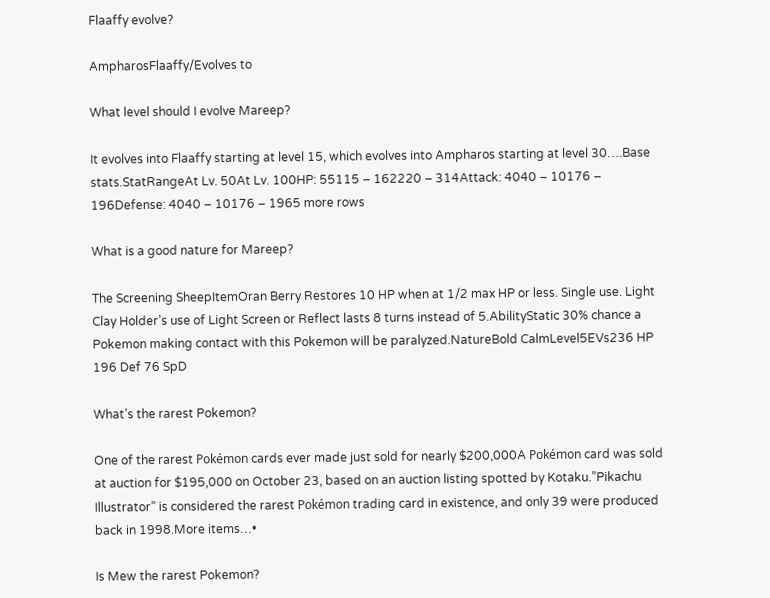Flaaffy evolve?

AmpharosFlaaffy/Evolves to

What level should I evolve Mareep?

It evolves into Flaaffy starting at level 15, which evolves into Ampharos starting at level 30….Base stats.StatRangeAt Lv. 50At Lv. 100HP: 55115 – 162220 – 314Attack: 4040 – 10176 – 196Defense: 4040 – 10176 – 1965 more rows

What is a good nature for Mareep?

The Screening SheepItemOran Berry Restores 10 HP when at 1/2 max HP or less. Single use. Light Clay Holder’s use of Light Screen or Reflect lasts 8 turns instead of 5.AbilityStatic 30% chance a Pokemon making contact with this Pokemon will be paralyzed.NatureBold CalmLevel5EVs236 HP 196 Def 76 SpD

What’s the rarest Pokemon?

One of the rarest Pokémon cards ever made just sold for nearly $200,000A Pokémon card was sold at auction for $195,000 on October 23, based on an auction listing spotted by Kotaku.”Pikachu Illustrator” is considered the rarest Pokémon trading card in existence, and only 39 were produced back in 1998.More items…•

Is Mew the rarest Pokemon?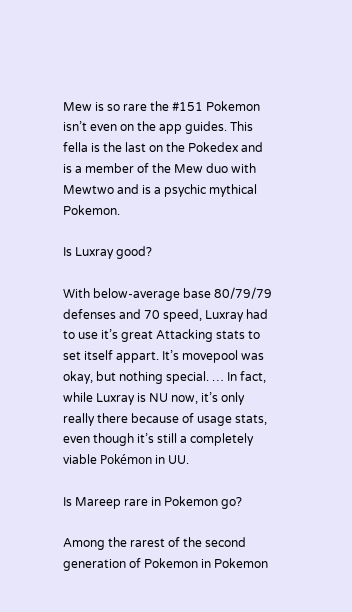Mew is so rare the #151 Pokemon isn’t even on the app guides. This fella is the last on the Pokedex and is a member of the Mew duo with Mewtwo and is a psychic mythical Pokemon.

Is Luxray good?

With below-average base 80/79/79 defenses and 70 speed, Luxray had to use it’s great Attacking stats to set itself appart. It’s movepool was okay, but nothing special. … In fact, while Luxray is NU now, it’s only really there because of usage stats, even though it’s still a completely viable Pokémon in UU.

Is Mareep rare in Pokemon go?

Among the rarest of the second generation of Pokemon in Pokemon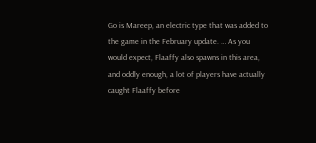Go is Mareep, an electric type that was added to the game in the February update. … As you would expect, Flaaffy also spawns in this area, and oddly enough, a lot of players have actually caught Flaaffy before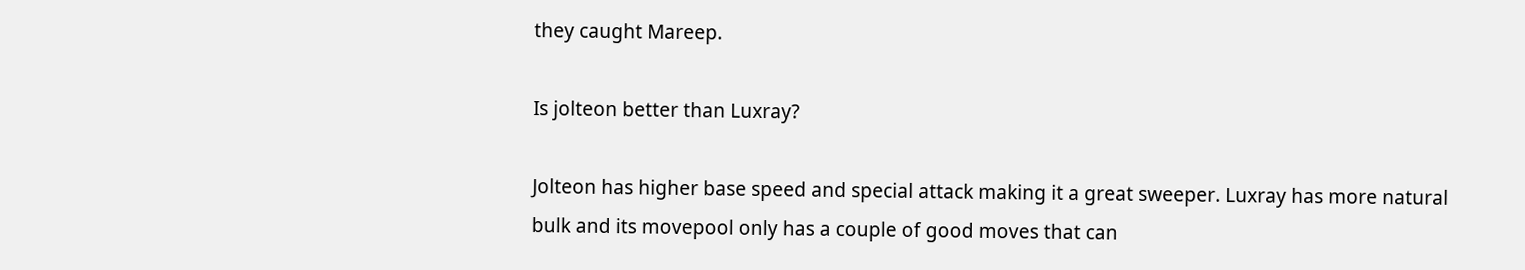they caught Mareep.

Is jolteon better than Luxray?

Jolteon has higher base speed and special attack making it a great sweeper. Luxray has more natural bulk and its movepool only has a couple of good moves that can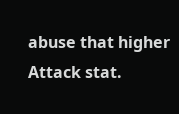abuse that higher Attack stat.